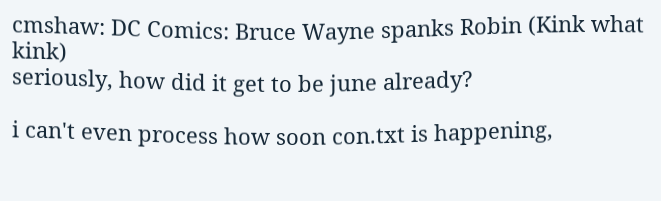cmshaw: DC Comics: Bruce Wayne spanks Robin (Kink what kink)
seriously, how did it get to be june already?

i can't even process how soon con.txt is happening,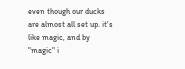even though our ducks are almost all set up. it's like magic, and by "magic" i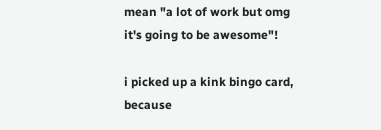mean "a lot of work but omg it's going to be awesome"!

i picked up a kink bingo card, because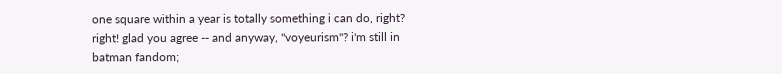one square within a year is totally something i can do, right? right! glad you agree -- and anyway, "voyeurism"? i'm still in batman fandom;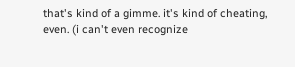that's kind of a gimme. it's kind of cheating, even. (i can't even recognize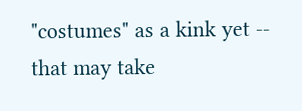"costumes" as a kink yet -- that may take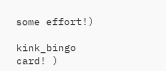some effort!)

kink_bingo card! )